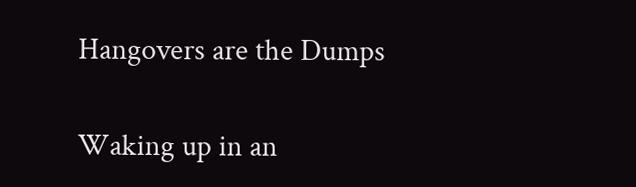Hangovers are the Dumps

Waking up in an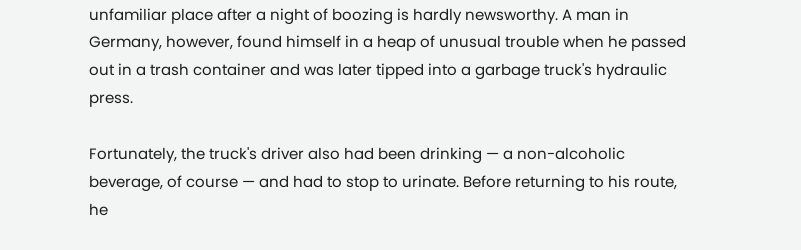unfamiliar place after a night of boozing is hardly newsworthy. A man in Germany, however, found himself in a heap of unusual trouble when he passed out in a trash container and was later tipped into a garbage truck's hydraulic press.

Fortunately, the truck's driver also had been drinking — a non-alcoholic beverage, of course — and had to stop to urinate. Before returning to his route, he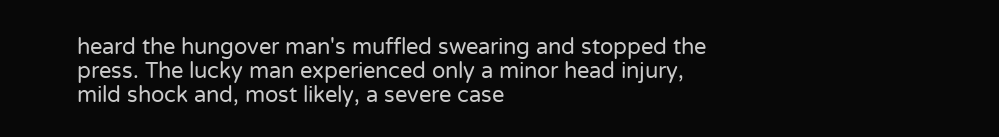heard the hungover man's muffled swearing and stopped the press. The lucky man experienced only a minor head injury, mild shock and, most likely, a severe case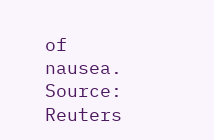of nausea.
Source: Reuters